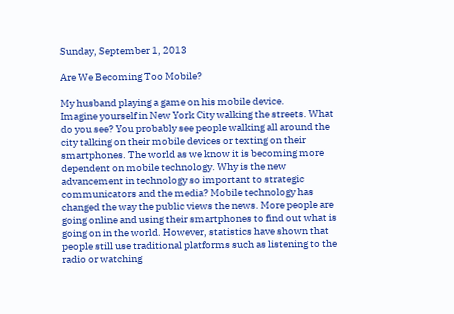Sunday, September 1, 2013

Are We Becoming Too Mobile?

My husband playing a game on his mobile device.
Imagine yourself in New York City walking the streets. What do you see? You probably see people walking all around the city talking on their mobile devices or texting on their smartphones. The world as we know it is becoming more dependent on mobile technology. Why is the new advancement in technology so important to strategic communicators and the media? Mobile technology has changed the way the public views the news. More people are going online and using their smartphones to find out what is going on in the world. However, statistics have shown that people still use traditional platforms such as listening to the radio or watching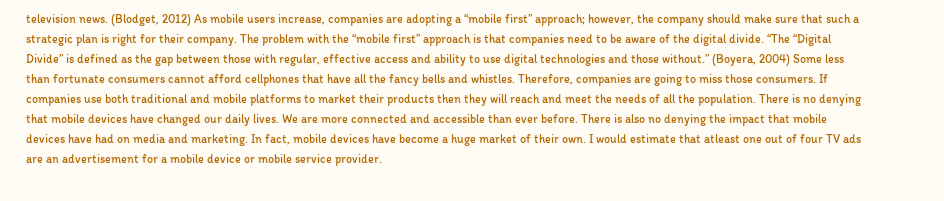television news. (Blodget, 2012) As mobile users increase, companies are adopting a “mobile first” approach; however, the company should make sure that such a strategic plan is right for their company. The problem with the “mobile first” approach is that companies need to be aware of the digital divide. “The “Digital Divide” is defined as the gap between those with regular, effective access and ability to use digital technologies and those without.” (Boyera, 2004) Some less than fortunate consumers cannot afford cellphones that have all the fancy bells and whistles. Therefore, companies are going to miss those consumers. If companies use both traditional and mobile platforms to market their products then they will reach and meet the needs of all the population. There is no denying that mobile devices have changed our daily lives. We are more connected and accessible than ever before. There is also no denying the impact that mobile devices have had on media and marketing. In fact, mobile devices have become a huge market of their own. I would estimate that atleast one out of four TV ads are an advertisement for a mobile device or mobile service provider.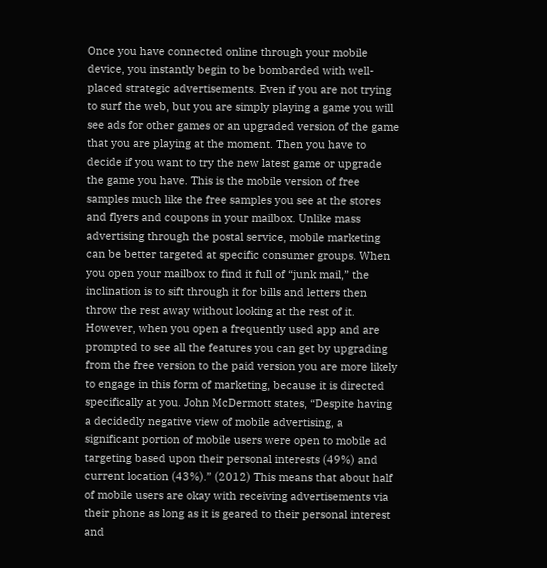Once you have connected online through your mobile device, you instantly begin to be bombarded with well-placed strategic advertisements. Even if you are not trying to surf the web, but you are simply playing a game you will see ads for other games or an upgraded version of the game that you are playing at the moment. Then you have to decide if you want to try the new latest game or upgrade the game you have. This is the mobile version of free samples much like the free samples you see at the stores and flyers and coupons in your mailbox. Unlike mass advertising through the postal service, mobile marketing can be better targeted at specific consumer groups. When you open your mailbox to find it full of “junk mail,” the inclination is to sift through it for bills and letters then throw the rest away without looking at the rest of it. However, when you open a frequently used app and are prompted to see all the features you can get by upgrading from the free version to the paid version you are more likely to engage in this form of marketing, because it is directed specifically at you. John McDermott states, “Despite having a decidedly negative view of mobile advertising, a significant portion of mobile users were open to mobile ad targeting based upon their personal interests (49%) and current location (43%).” (2012) This means that about half of mobile users are okay with receiving advertisements via their phone as long as it is geared to their personal interest and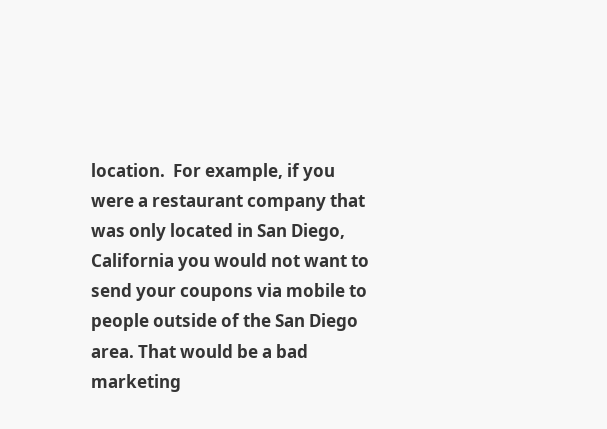location.  For example, if you were a restaurant company that was only located in San Diego, California you would not want to send your coupons via mobile to people outside of the San Diego area. That would be a bad marketing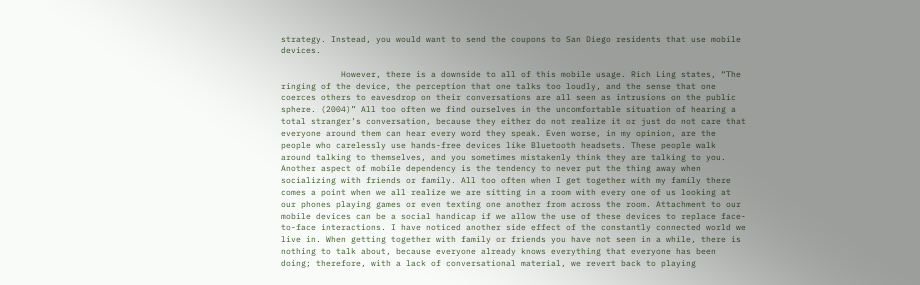strategy. Instead, you would want to send the coupons to San Diego residents that use mobile devices.

            However, there is a downside to all of this mobile usage. Rich Ling states, “The ringing of the device, the perception that one talks too loudly, and the sense that one coerces others to eavesdrop on their conversations are all seen as intrusions on the public sphere. (2004)” All too often we find ourselves in the uncomfortable situation of hearing a total stranger’s conversation, because they either do not realize it or just do not care that everyone around them can hear every word they speak. Even worse, in my opinion, are the people who carelessly use hands-free devices like Bluetooth headsets. These people walk around talking to themselves, and you sometimes mistakenly think they are talking to you. Another aspect of mobile dependency is the tendency to never put the thing away when socializing with friends or family. All too often when I get together with my family there comes a point when we all realize we are sitting in a room with every one of us looking at our phones playing games or even texting one another from across the room. Attachment to our mobile devices can be a social handicap if we allow the use of these devices to replace face-to-face interactions. I have noticed another side effect of the constantly connected world we live in. When getting together with family or friends you have not seen in a while, there is nothing to talk about, because everyone already knows everything that everyone has been doing; therefore, with a lack of conversational material, we revert back to playing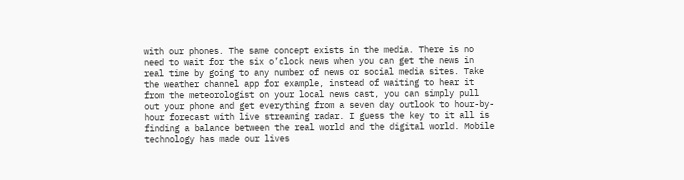with our phones. The same concept exists in the media. There is no need to wait for the six o’clock news when you can get the news in real time by going to any number of news or social media sites. Take the weather channel app for example, instead of waiting to hear it from the meteorologist on your local news cast, you can simply pull out your phone and get everything from a seven day outlook to hour-by-hour forecast with live streaming radar. I guess the key to it all is finding a balance between the real world and the digital world. Mobile technology has made our lives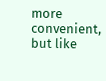more convenient, but like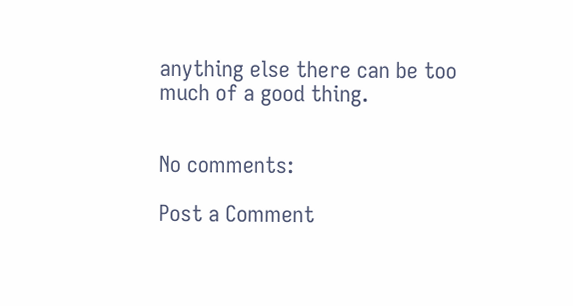anything else there can be too much of a good thing.


No comments:

Post a Comment